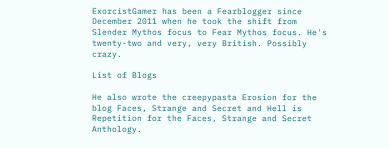ExorcistGamer has been a Fearblogger since December 2011 when he took the shift from Slender Mythos focus to Fear Mythos focus. He's twenty-two and very, very British. Possibly crazy.

List of Blogs

He also wrote the creepypasta Erosion for the blog Faces, Strange and Secret and Hell is Repetition for the Faces, Strange and Secret Anthology.